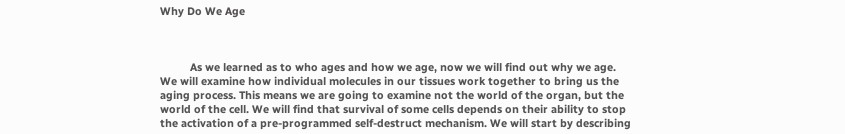Why Do We Age



          As we learned as to who ages and how we age, now we will find out why we age. We will examine how individual molecules in our tissues work together to bring us the aging process. This means we are going to examine not the world of the organ, but the world of the cell. We will find that survival of some cells depends on their ability to stop the activation of a pre-programmed self-destruct mechanism. We will start by describing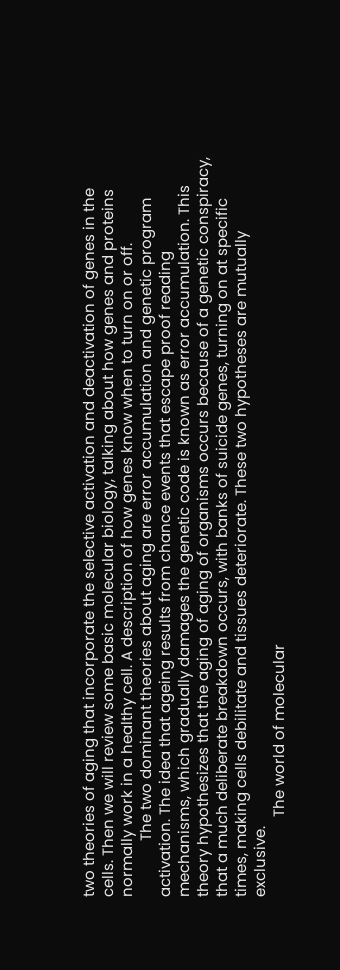two theories of aging that incorporate the selective activation and deactivation of genes in the cells. Then we will review some basic molecular biology, talking about how genes and proteins normally work in a healthy cell. A description of how genes know when to turn on or off.
              The two dominant theories about aging are error accumulation and genetic program activation. The idea that ageing results from chance events that escape proof reading mechanisms, which gradually damages the genetic code is known as error accumulation. This theory hypothesizes that the aging of aging of organisms occurs because of a genetic conspiracy, that a much deliberate breakdown occurs, with banks of suicide genes, turning on at specific times, making cells debilitate and tissues deteriorate. These two hypotheses are mutually exclusive.
                    The world of molecular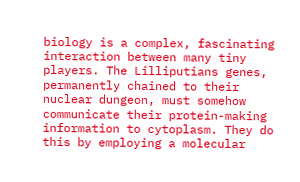biology is a complex, fascinating interaction between many tiny players. The Lilliputians genes, permanently chained to their nuclear dungeon, must somehow communicate their protein-making information to cytoplasm. They do this by employing a molecular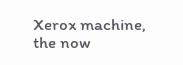Xerox machine, the now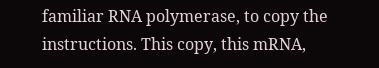familiar RNA polymerase, to copy the instructions. This copy, this mRNA,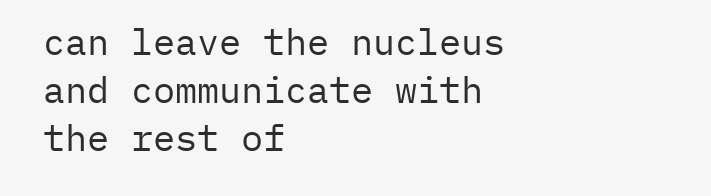can leave the nucleus and communicate with the rest of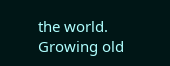the world. Growing old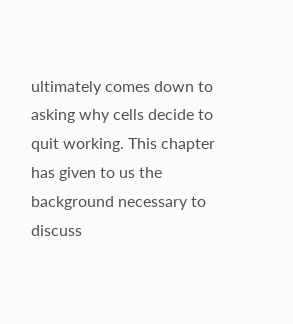ultimately comes down to asking why cells decide to quit working. This chapter has given to us the background necessary to discuss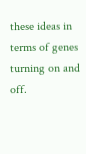these ideas in terms of genes turning on and off.